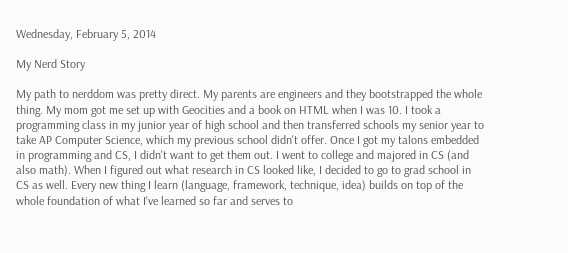Wednesday, February 5, 2014

My Nerd Story

My path to nerddom was pretty direct. My parents are engineers and they bootstrapped the whole thing. My mom got me set up with Geocities and a book on HTML when I was 10. I took a programming class in my junior year of high school and then transferred schools my senior year to take AP Computer Science, which my previous school didn't offer. Once I got my talons embedded in programming and CS, I didn't want to get them out. I went to college and majored in CS (and also math). When I figured out what research in CS looked like, I decided to go to grad school in CS as well. Every new thing I learn (language, framework, technique, idea) builds on top of the whole foundation of what I've learned so far and serves to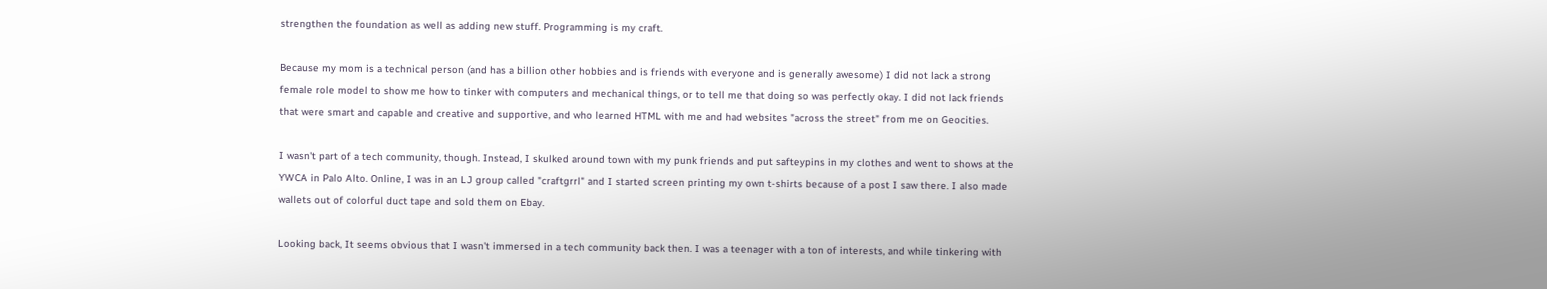strengthen the foundation as well as adding new stuff. Programming is my craft.

Because my mom is a technical person (and has a billion other hobbies and is friends with everyone and is generally awesome) I did not lack a strong female role model to show me how to tinker with computers and mechanical things, or to tell me that doing so was perfectly okay. I did not lack friends that were smart and capable and creative and supportive, and who learned HTML with me and had websites "across the street" from me on Geocities.

I wasn't part of a tech community, though. Instead, I skulked around town with my punk friends and put safteypins in my clothes and went to shows at the YWCA in Palo Alto. Online, I was in an LJ group called "craftgrrl" and I started screen printing my own t-shirts because of a post I saw there. I also made wallets out of colorful duct tape and sold them on Ebay.

Looking back, It seems obvious that I wasn't immersed in a tech community back then. I was a teenager with a ton of interests, and while tinkering with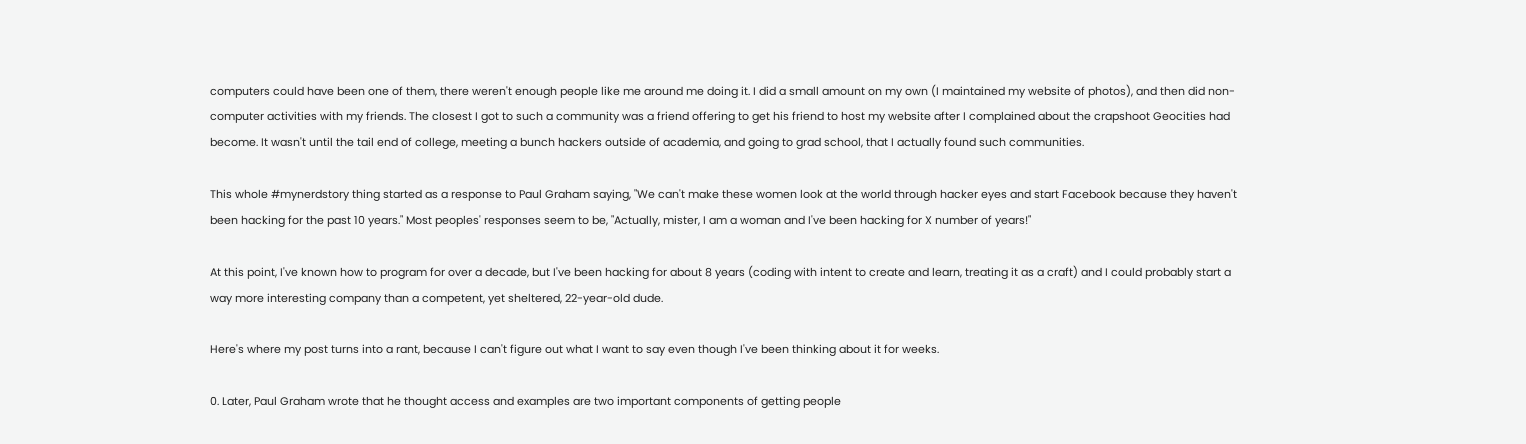computers could have been one of them, there weren't enough people like me around me doing it. I did a small amount on my own (I maintained my website of photos), and then did non-computer activities with my friends. The closest I got to such a community was a friend offering to get his friend to host my website after I complained about the crapshoot Geocities had become. It wasn't until the tail end of college, meeting a bunch hackers outside of academia, and going to grad school, that I actually found such communities.

This whole #mynerdstory thing started as a response to Paul Graham saying, "We can't make these women look at the world through hacker eyes and start Facebook because they haven't been hacking for the past 10 years." Most peoples' responses seem to be, "Actually, mister, I am a woman and I've been hacking for X number of years!"

At this point, I've known how to program for over a decade, but I've been hacking for about 8 years (coding with intent to create and learn, treating it as a craft) and I could probably start a way more interesting company than a competent, yet sheltered, 22-year-old dude.

Here's where my post turns into a rant, because I can't figure out what I want to say even though I've been thinking about it for weeks.

0. Later, Paul Graham wrote that he thought access and examples are two important components of getting people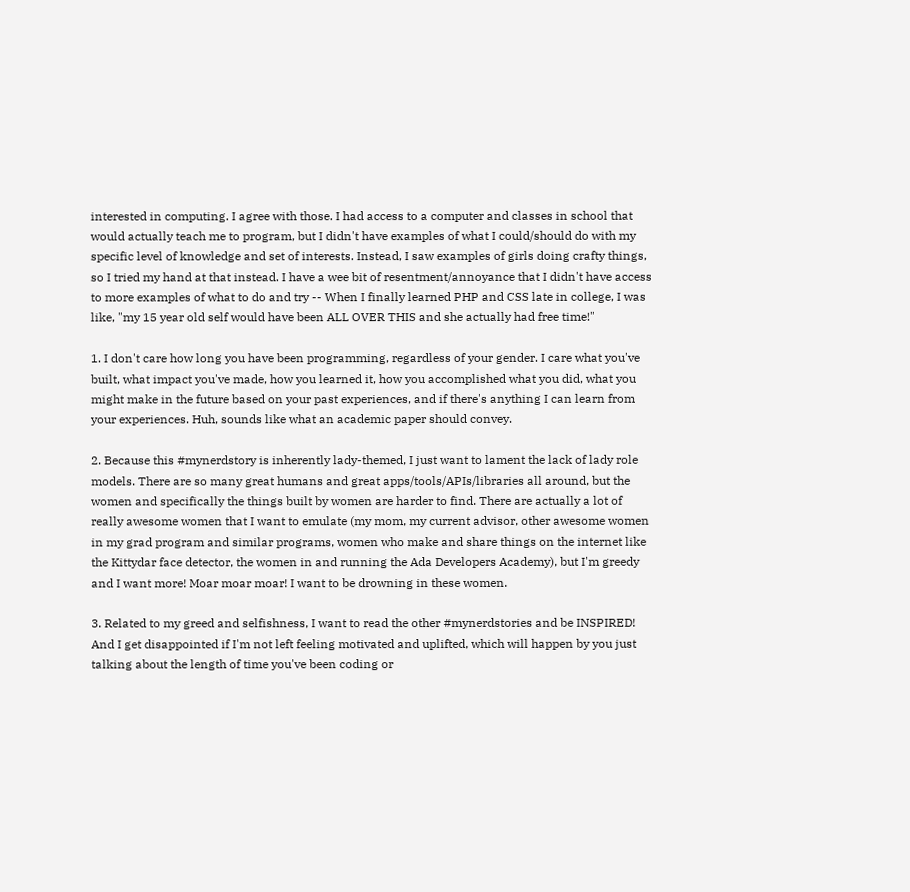interested in computing. I agree with those. I had access to a computer and classes in school that would actually teach me to program, but I didn't have examples of what I could/should do with my specific level of knowledge and set of interests. Instead, I saw examples of girls doing crafty things, so I tried my hand at that instead. I have a wee bit of resentment/annoyance that I didn't have access to more examples of what to do and try -- When I finally learned PHP and CSS late in college, I was like, "my 15 year old self would have been ALL OVER THIS and she actually had free time!"

1. I don't care how long you have been programming, regardless of your gender. I care what you've built, what impact you've made, how you learned it, how you accomplished what you did, what you might make in the future based on your past experiences, and if there's anything I can learn from your experiences. Huh, sounds like what an academic paper should convey.

2. Because this #mynerdstory is inherently lady-themed, I just want to lament the lack of lady role models. There are so many great humans and great apps/tools/APIs/libraries all around, but the women and specifically the things built by women are harder to find. There are actually a lot of really awesome women that I want to emulate (my mom, my current advisor, other awesome women in my grad program and similar programs, women who make and share things on the internet like the Kittydar face detector, the women in and running the Ada Developers Academy), but I'm greedy and I want more! Moar moar moar! I want to be drowning in these women.

3. Related to my greed and selfishness, I want to read the other #mynerdstories and be INSPIRED! And I get disappointed if I'm not left feeling motivated and uplifted, which will happen by you just talking about the length of time you've been coding or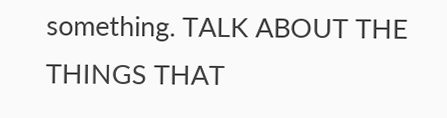something. TALK ABOUT THE THINGS THAT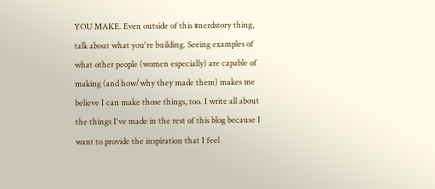YOU MAKE. Even outside of this #nerdstory thing, talk about what you're building. Seeing examples of what other people (women especially) are capable of making (and how/why they made them) makes me believe I can make those things, too. I write all about the things I've made in the rest of this blog because I want to provide the inspiration that I feel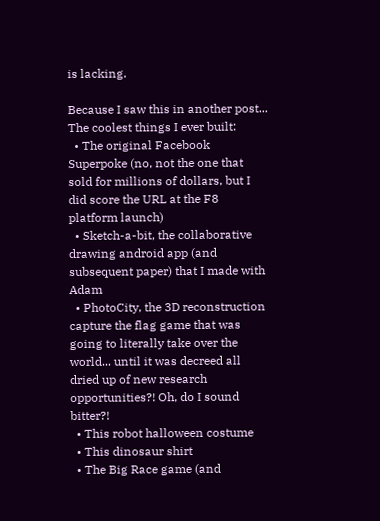is lacking.

Because I saw this in another post... The coolest things I ever built:
  • The original Facebook Superpoke (no, not the one that sold for millions of dollars, but I did score the URL at the F8 platform launch)
  • Sketch-a-bit, the collaborative drawing android app (and subsequent paper) that I made with Adam
  • PhotoCity, the 3D reconstruction capture the flag game that was going to literally take over the world... until it was decreed all dried up of new research opportunities?! Oh, do I sound bitter?!
  • This robot halloween costume
  • This dinosaur shirt
  • The Big Race game (and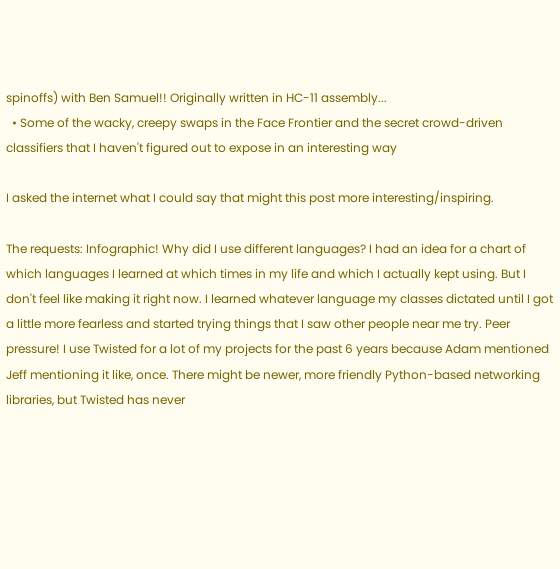spinoffs) with Ben Samuel!! Originally written in HC-11 assembly...
  • Some of the wacky, creepy swaps in the Face Frontier and the secret crowd-driven classifiers that I haven't figured out to expose in an interesting way

I asked the internet what I could say that might this post more interesting/inspiring.

The requests: Infographic! Why did I use different languages? I had an idea for a chart of which languages I learned at which times in my life and which I actually kept using. But I don't feel like making it right now. I learned whatever language my classes dictated until I got a little more fearless and started trying things that I saw other people near me try. Peer pressure! I use Twisted for a lot of my projects for the past 6 years because Adam mentioned Jeff mentioning it like, once. There might be newer, more friendly Python-based networking libraries, but Twisted has never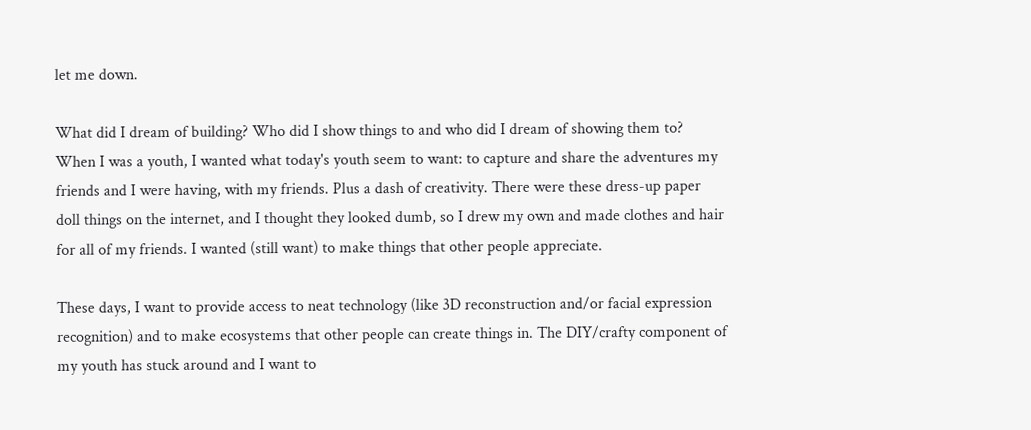let me down.

What did I dream of building? Who did I show things to and who did I dream of showing them to? When I was a youth, I wanted what today's youth seem to want: to capture and share the adventures my friends and I were having, with my friends. Plus a dash of creativity. There were these dress-up paper doll things on the internet, and I thought they looked dumb, so I drew my own and made clothes and hair for all of my friends. I wanted (still want) to make things that other people appreciate.

These days, I want to provide access to neat technology (like 3D reconstruction and/or facial expression recognition) and to make ecosystems that other people can create things in. The DIY/crafty component of my youth has stuck around and I want to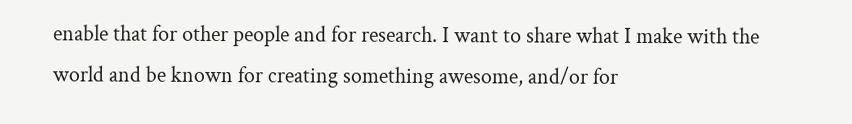enable that for other people and for research. I want to share what I make with the world and be known for creating something awesome, and/or for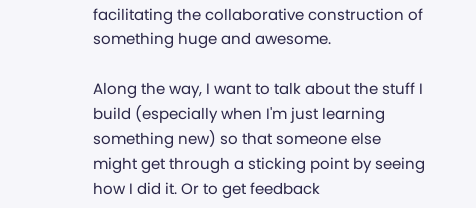facilitating the collaborative construction of something huge and awesome.

Along the way, I want to talk about the stuff I build (especially when I'm just learning something new) so that someone else might get through a sticking point by seeing how I did it. Or to get feedback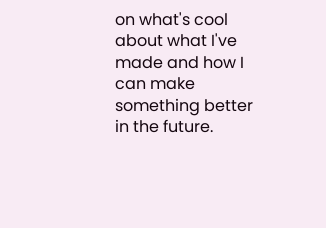on what's cool about what I've made and how I can make something better in the future.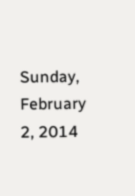Sunday, February 2, 2014